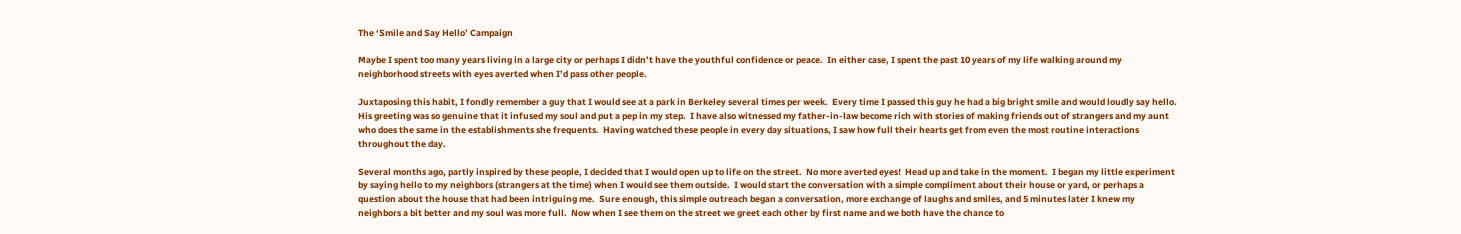The ‘Smile and Say Hello’ Campaign

Maybe I spent too many years living in a large city or perhaps I didn’t have the youthful confidence or peace.  In either case, I spent the past 10 years of my life walking around my neighborhood streets with eyes averted when I’d pass other people.

Juxtaposing this habit, I fondly remember a guy that I would see at a park in Berkeley several times per week.  Every time I passed this guy he had a big bright smile and would loudly say hello.  His greeting was so genuine that it infused my soul and put a pep in my step.  I have also witnessed my father-in-law become rich with stories of making friends out of strangers and my aunt who does the same in the establishments she frequents.  Having watched these people in every day situations, I saw how full their hearts get from even the most routine interactions throughout the day.

Several months ago, partly inspired by these people, I decided that I would open up to life on the street.  No more averted eyes!  Head up and take in the moment.  I began my little experiment by saying hello to my neighbors (strangers at the time) when I would see them outside.  I would start the conversation with a simple compliment about their house or yard, or perhaps a question about the house that had been intriguing me.  Sure enough, this simple outreach began a conversation, more exchange of laughs and smiles, and 5 minutes later I knew my neighbors a bit better and my soul was more full.  Now when I see them on the street we greet each other by first name and we both have the chance to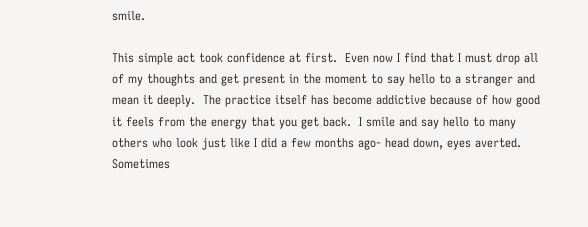smile.

This simple act took confidence at first.  Even now I find that I must drop all of my thoughts and get present in the moment to say hello to a stranger and mean it deeply.  The practice itself has become addictive because of how good it feels from the energy that you get back.  I smile and say hello to many others who look just like I did a few months ago- head down, eyes averted.  Sometimes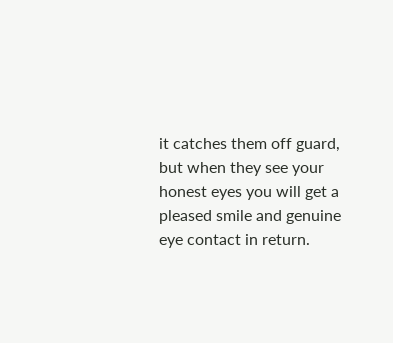it catches them off guard, but when they see your honest eyes you will get a pleased smile and genuine eye contact in return.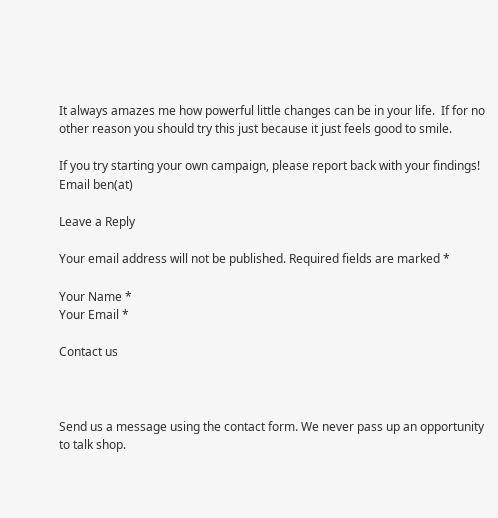It always amazes me how powerful little changes can be in your life.  If for no other reason you should try this just because it just feels good to smile.

If you try starting your own campaign, please report back with your findings!  Email ben(at)

Leave a Reply

Your email address will not be published. Required fields are marked *

Your Name *
Your Email *

Contact us



Send us a message using the contact form. We never pass up an opportunity to talk shop.